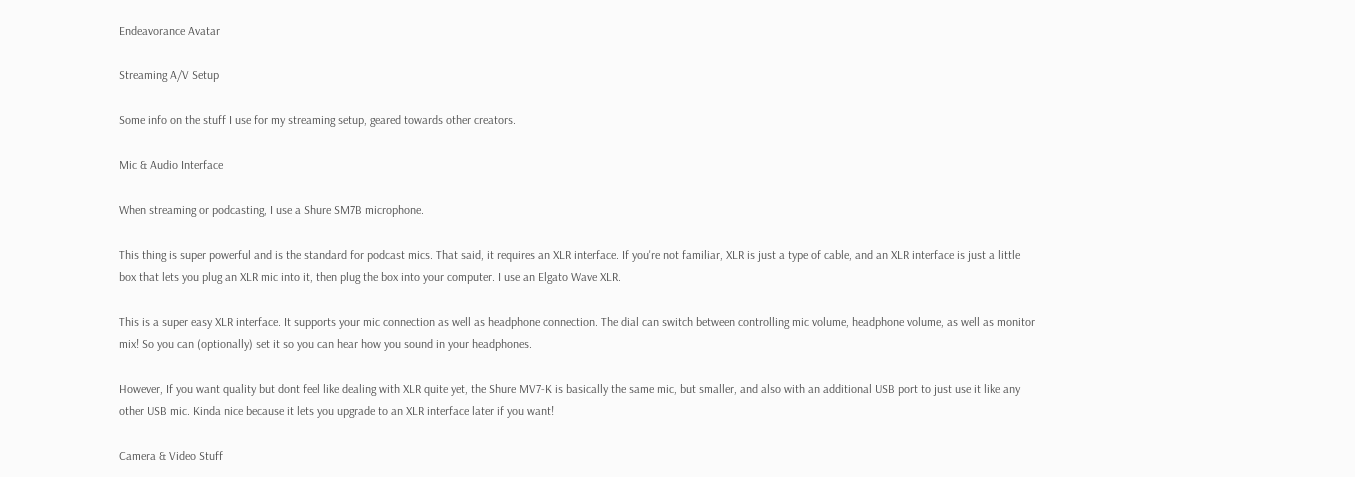Endeavorance Avatar

Streaming A/V Setup

Some info on the stuff I use for my streaming setup, geared towards other creators.

Mic & Audio Interface

When streaming or podcasting, I use a Shure SM7B microphone.

This thing is super powerful and is the standard for podcast mics. That said, it requires an XLR interface. If you're not familiar, XLR is just a type of cable, and an XLR interface is just a little box that lets you plug an XLR mic into it, then plug the box into your computer. I use an Elgato Wave XLR.

This is a super easy XLR interface. It supports your mic connection as well as headphone connection. The dial can switch between controlling mic volume, headphone volume, as well as monitor mix! So you can (optionally) set it so you can hear how you sound in your headphones.

However, If you want quality but dont feel like dealing with XLR quite yet, the Shure MV7-K is basically the same mic, but smaller, and also with an additional USB port to just use it like any other USB mic. Kinda nice because it lets you upgrade to an XLR interface later if you want!

Camera & Video Stuff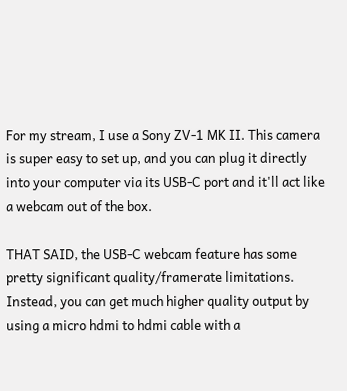For my stream, I use a Sony ZV-1 MK II. This camera is super easy to set up, and you can plug it directly into your computer via its USB-C port and it'll act like a webcam out of the box.

THAT SAID, the USB-C webcam feature has some pretty significant quality/framerate limitations. Instead, you can get much higher quality output by using a micro hdmi to hdmi cable with a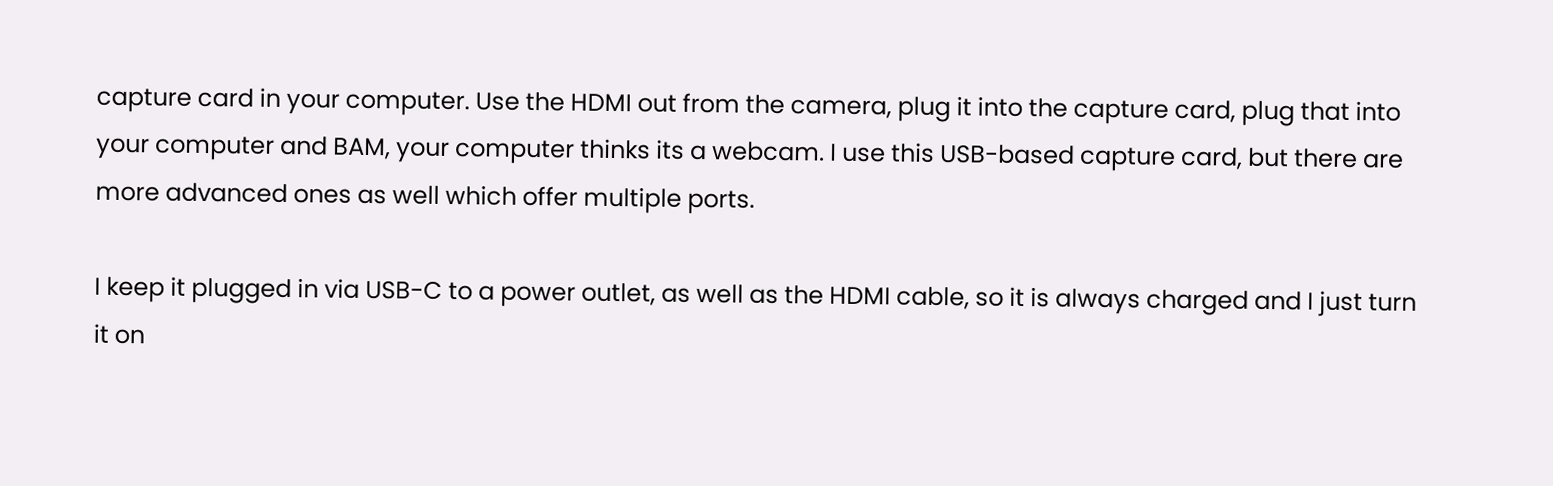capture card in your computer. Use the HDMI out from the camera, plug it into the capture card, plug that into your computer and BAM, your computer thinks its a webcam. I use this USB-based capture card, but there are more advanced ones as well which offer multiple ports.

I keep it plugged in via USB-C to a power outlet, as well as the HDMI cable, so it is always charged and I just turn it on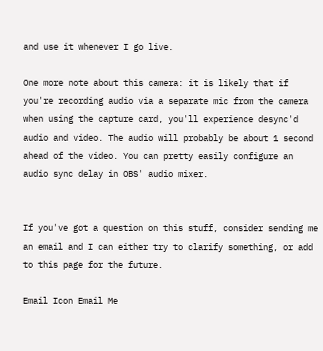and use it whenever I go live.

One more note about this camera: it is likely that if you're recording audio via a separate mic from the camera when using the capture card, you'll experience desync'd audio and video. The audio will probably be about 1 second ahead of the video. You can pretty easily configure an audio sync delay in OBS' audio mixer.


If you've got a question on this stuff, consider sending me an email and I can either try to clarify something, or add to this page for the future.

Email Icon Email Me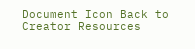Document Icon Back to Creator Resources